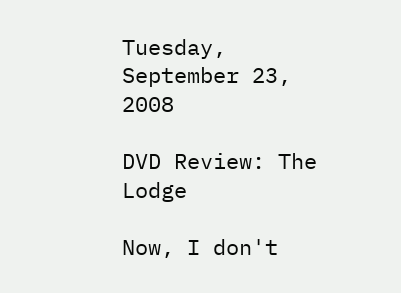Tuesday, September 23, 2008

DVD Review: The Lodge

Now, I don't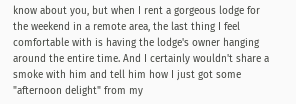know about you, but when I rent a gorgeous lodge for the weekend in a remote area, the last thing I feel comfortable with is having the lodge's owner hanging around the entire time. And I certainly wouldn't share a smoke with him and tell him how I just got some "afternoon delight" from my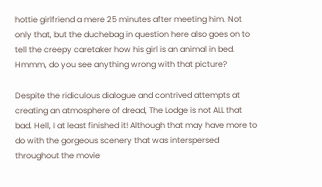hottie girlfriend a mere 25 minutes after meeting him. Not only that, but the duchebag in question here also goes on to tell the creepy caretaker how his girl is an animal in bed. Hmmm, do you see anything wrong with that picture?

Despite the ridiculous dialogue and contrived attempts at creating an atmosphere of dread, The Lodge is not ALL that bad. Hell, I at least finished it! Although that may have more to do with the gorgeous scenery that was interspersed throughout the movie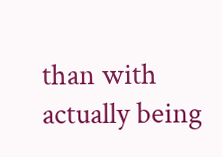than with actually being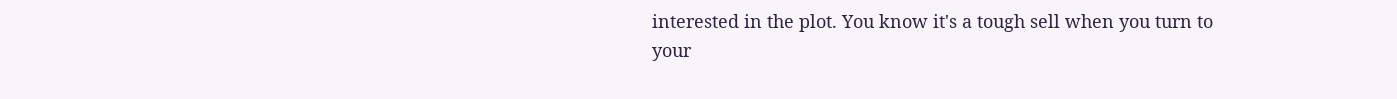interested in the plot. You know it's a tough sell when you turn to your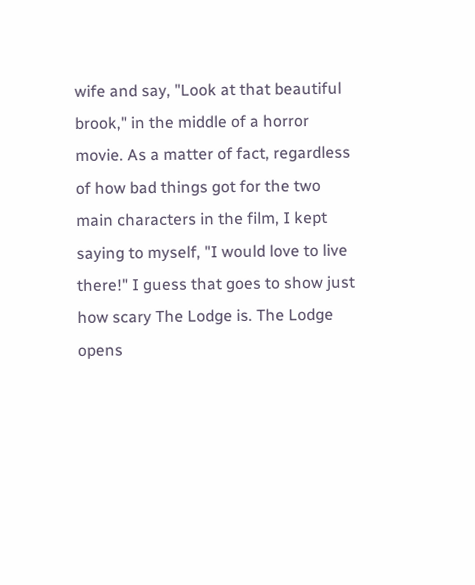wife and say, "Look at that beautiful brook," in the middle of a horror movie. As a matter of fact, regardless of how bad things got for the two main characters in the film, I kept saying to myself, "I would love to live there!" I guess that goes to show just how scary The Lodge is. The Lodge opens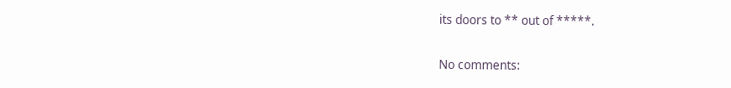its doors to ** out of *****.

No comments: